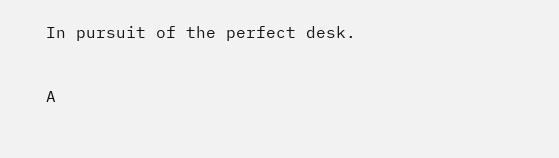In pursuit of the perfect desk.

A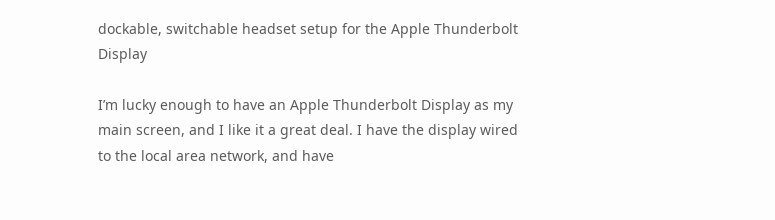dockable, switchable headset setup for the Apple Thunderbolt Display

I’m lucky enough to have an Apple Thunderbolt Display as my main screen, and I like it a great deal. I have the display wired to the local area network, and have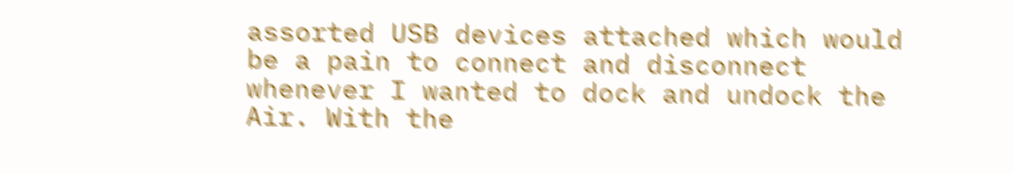assorted USB devices attached which would be a pain to connect and disconnect whenever I wanted to dock and undock the Air. With the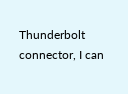Thunderbolt connector, I can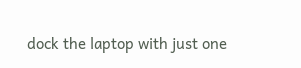dock the laptop with just one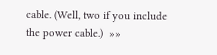cable. (Well, two if you include the power cable.)  »»